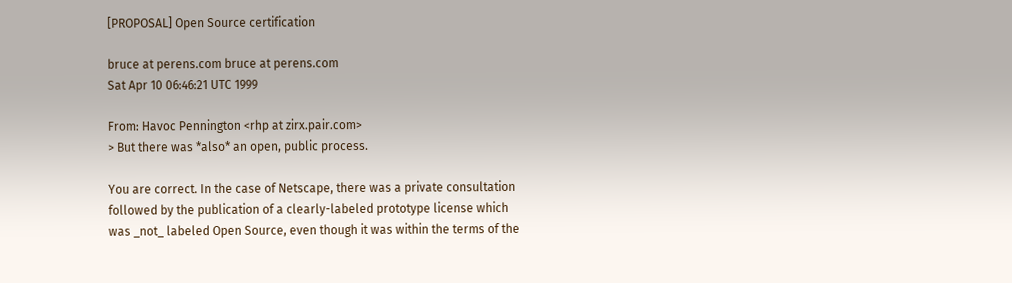[PROPOSAL] Open Source certification

bruce at perens.com bruce at perens.com
Sat Apr 10 06:46:21 UTC 1999

From: Havoc Pennington <rhp at zirx.pair.com>
> But there was *also* an open, public process.

You are correct. In the case of Netscape, there was a private consultation
followed by the publication of a clearly-labeled prototype license which
was _not_ labeled Open Source, even though it was within the terms of the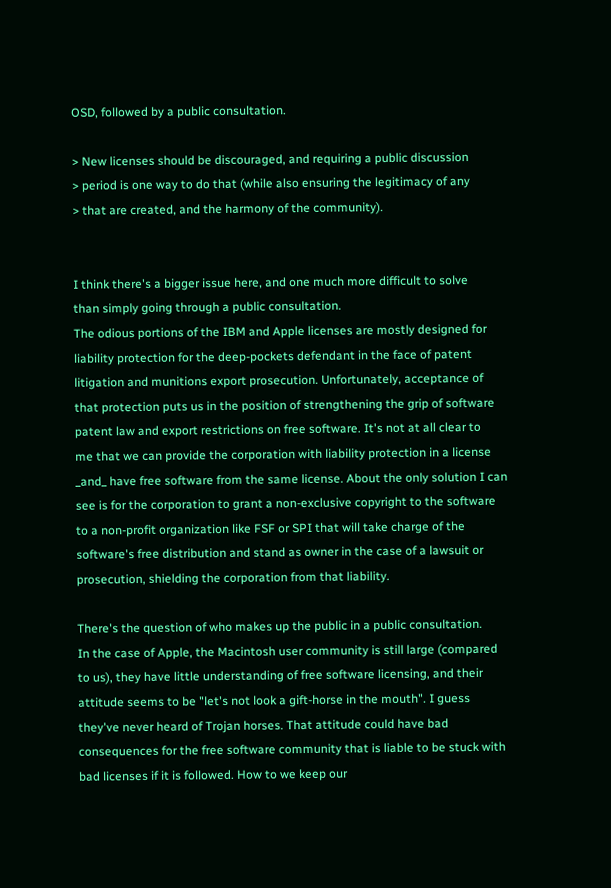OSD, followed by a public consultation.

> New licenses should be discouraged, and requiring a public discussion
> period is one way to do that (while also ensuring the legitimacy of any
> that are created, and the harmony of the community).


I think there's a bigger issue here, and one much more difficult to solve
than simply going through a public consultation.
The odious portions of the IBM and Apple licenses are mostly designed for
liability protection for the deep-pockets defendant in the face of patent
litigation and munitions export prosecution. Unfortunately, acceptance of
that protection puts us in the position of strengthening the grip of software
patent law and export restrictions on free software. It's not at all clear to
me that we can provide the corporation with liability protection in a license
_and_ have free software from the same license. About the only solution I can
see is for the corporation to grant a non-exclusive copyright to the software
to a non-profit organization like FSF or SPI that will take charge of the
software's free distribution and stand as owner in the case of a lawsuit or
prosecution, shielding the corporation from that liability.

There's the question of who makes up the public in a public consultation.
In the case of Apple, the Macintosh user community is still large (compared
to us), they have little understanding of free software licensing, and their
attitude seems to be "let's not look a gift-horse in the mouth". I guess
they've never heard of Trojan horses. That attitude could have bad
consequences for the free software community that is liable to be stuck with
bad licenses if it is followed. How to we keep our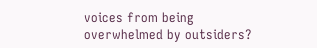voices from being
overwhelmed by outsiders?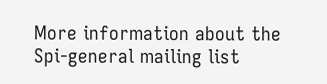More information about the Spi-general mailing list